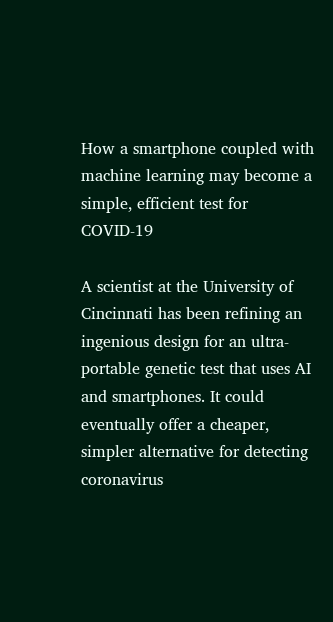How a smartphone coupled with machine learning may become a simple, efficient test for COVID-19

A scientist at the University of Cincinnati has been refining an ingenious design for an ultra-portable genetic test that uses AI and smartphones. It could eventually offer a cheaper, simpler alternative for detecting coronavirus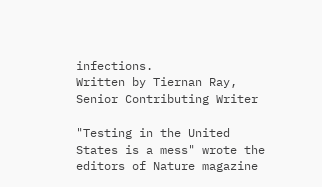infections.
Written by Tiernan Ray, Senior Contributing Writer

"Testing in the United States is a mess" wrote the editors of Nature magazine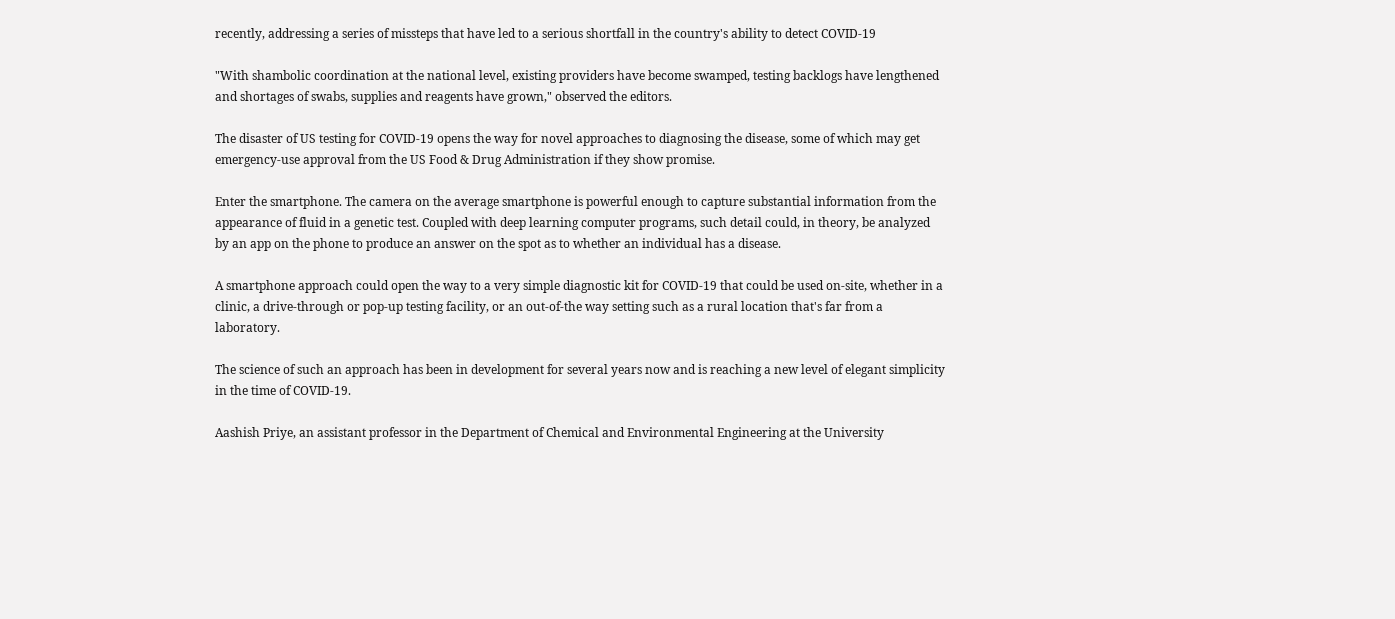recently, addressing a series of missteps that have led to a serious shortfall in the country's ability to detect COVID-19

"With shambolic coordination at the national level, existing providers have become swamped, testing backlogs have lengthened and shortages of swabs, supplies and reagents have grown," observed the editors.

The disaster of US testing for COVID-19 opens the way for novel approaches to diagnosing the disease, some of which may get emergency-use approval from the US Food & Drug Administration if they show promise.

Enter the smartphone. The camera on the average smartphone is powerful enough to capture substantial information from the appearance of fluid in a genetic test. Coupled with deep learning computer programs, such detail could, in theory, be analyzed by an app on the phone to produce an answer on the spot as to whether an individual has a disease.

A smartphone approach could open the way to a very simple diagnostic kit for COVID-19 that could be used on-site, whether in a clinic, a drive-through or pop-up testing facility, or an out-of-the way setting such as a rural location that's far from a laboratory.

The science of such an approach has been in development for several years now and is reaching a new level of elegant simplicity in the time of COVID-19.

Aashish Priye, an assistant professor in the Department of Chemical and Environmental Engineering at the University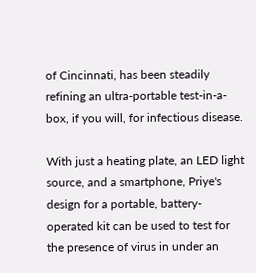of Cincinnati, has been steadily refining an ultra-portable test-in-a-box, if you will, for infectious disease.

With just a heating plate, an LED light source, and a smartphone, Priye's design for a portable, battery-operated kit can be used to test for the presence of virus in under an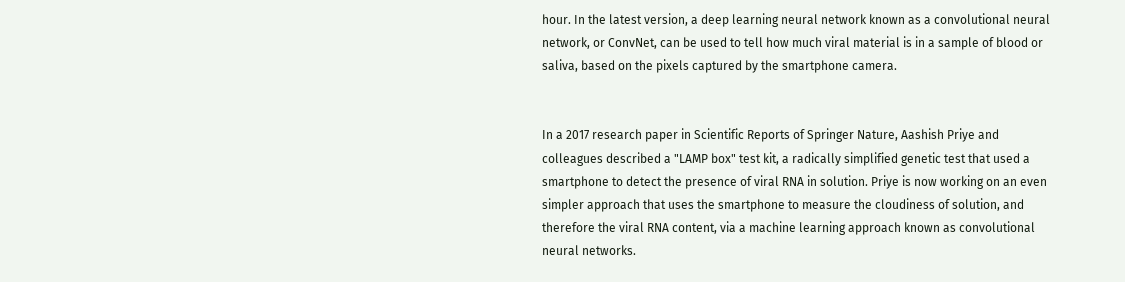hour. In the latest version, a deep learning neural network known as a convolutional neural network, or ConvNet, can be used to tell how much viral material is in a sample of blood or saliva, based on the pixels captured by the smartphone camera.


In a 2017 research paper in Scientific Reports of Springer Nature, Aashish Priye and colleagues described a "LAMP box" test kit, a radically simplified genetic test that used a smartphone to detect the presence of viral RNA in solution. Priye is now working on an even simpler approach that uses the smartphone to measure the cloudiness of solution, and therefore the viral RNA content, via a machine learning approach known as convolutional neural networks.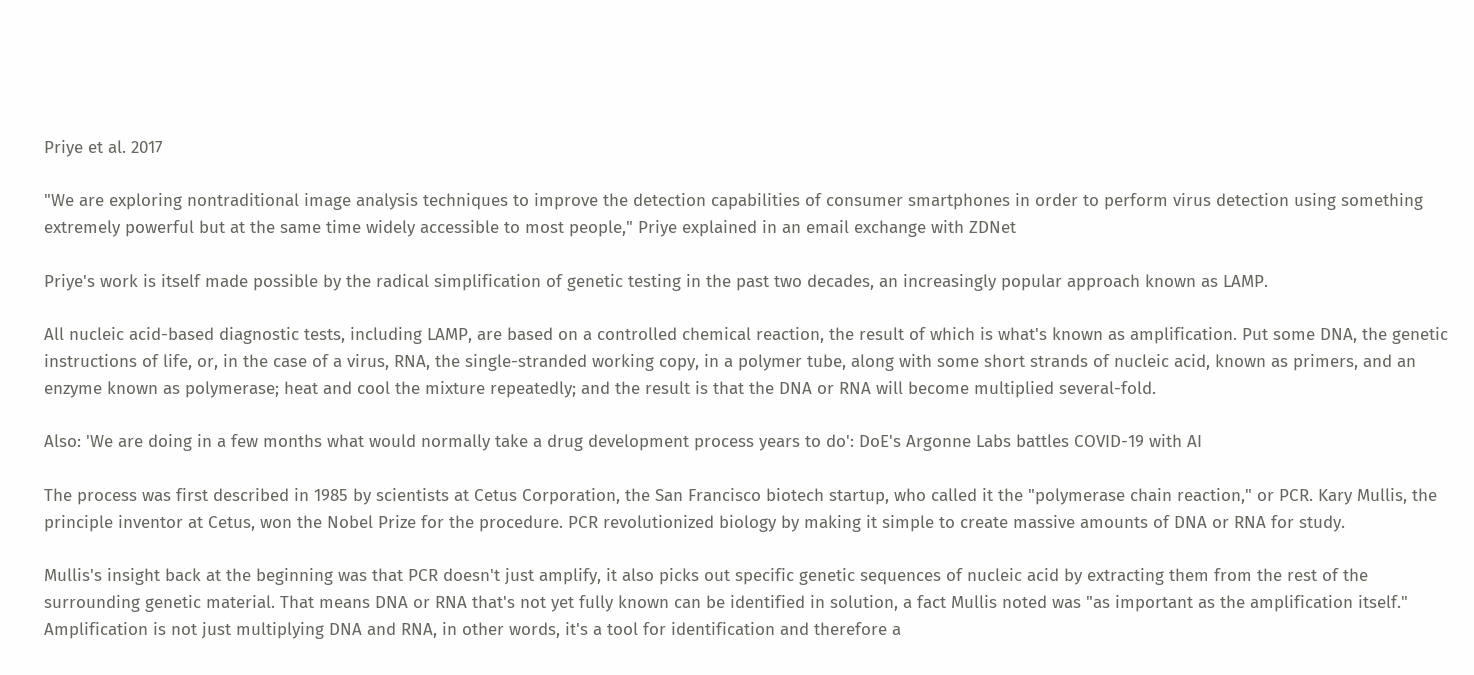Priye et al. 2017

"We are exploring nontraditional image analysis techniques to improve the detection capabilities of consumer smartphones in order to perform virus detection using something extremely powerful but at the same time widely accessible to most people," Priye explained in an email exchange with ZDNet

Priye's work is itself made possible by the radical simplification of genetic testing in the past two decades, an increasingly popular approach known as LAMP.

All nucleic acid-based diagnostic tests, including LAMP, are based on a controlled chemical reaction, the result of which is what's known as amplification. Put some DNA, the genetic instructions of life, or, in the case of a virus, RNA, the single-stranded working copy, in a polymer tube, along with some short strands of nucleic acid, known as primers, and an enzyme known as polymerase; heat and cool the mixture repeatedly; and the result is that the DNA or RNA will become multiplied several-fold.

Also: 'We are doing in a few months what would normally take a drug development process years to do': DoE's Argonne Labs battles COVID-19 with AI

The process was first described in 1985 by scientists at Cetus Corporation, the San Francisco biotech startup, who called it the "polymerase chain reaction," or PCR. Kary Mullis, the principle inventor at Cetus, won the Nobel Prize for the procedure. PCR revolutionized biology by making it simple to create massive amounts of DNA or RNA for study.

Mullis's insight back at the beginning was that PCR doesn't just amplify, it also picks out specific genetic sequences of nucleic acid by extracting them from the rest of the surrounding genetic material. That means DNA or RNA that's not yet fully known can be identified in solution, a fact Mullis noted was "as important as the amplification itself." Amplification is not just multiplying DNA and RNA, in other words, it's a tool for identification and therefore a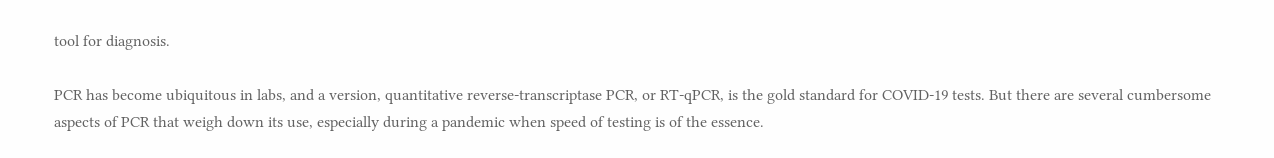tool for diagnosis.

PCR has become ubiquitous in labs, and a version, quantitative reverse-transcriptase PCR, or RT-qPCR, is the gold standard for COVID-19 tests. But there are several cumbersome aspects of PCR that weigh down its use, especially during a pandemic when speed of testing is of the essence.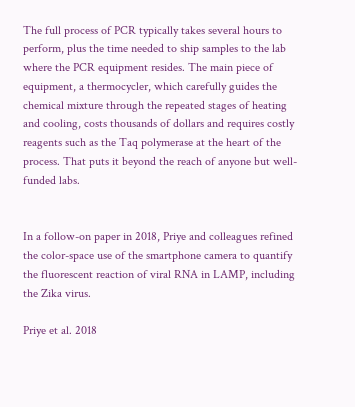The full process of PCR typically takes several hours to perform, plus the time needed to ship samples to the lab where the PCR equipment resides. The main piece of equipment, a thermocycler, which carefully guides the chemical mixture through the repeated stages of heating and cooling, costs thousands of dollars and requires costly reagents such as the Taq polymerase at the heart of the process. That puts it beyond the reach of anyone but well-funded labs.


In a follow-on paper in 2018, Priye and colleagues refined the color-space use of the smartphone camera to quantify the fluorescent reaction of viral RNA in LAMP, including the Zika virus.

Priye et al. 2018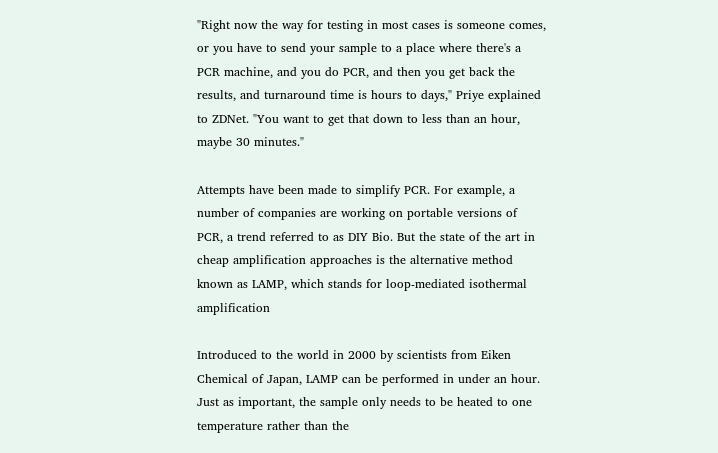"Right now the way for testing in most cases is someone comes, or you have to send your sample to a place where there's a PCR machine, and you do PCR, and then you get back the results, and turnaround time is hours to days," Priye explained to ZDNet. "You want to get that down to less than an hour, maybe 30 minutes."

Attempts have been made to simplify PCR. For example, a number of companies are working on portable versions of PCR, a trend referred to as DIY Bio. But the state of the art in cheap amplification approaches is the alternative method known as LAMP, which stands for loop-mediated isothermal amplification

Introduced to the world in 2000 by scientists from Eiken Chemical of Japan, LAMP can be performed in under an hour. Just as important, the sample only needs to be heated to one temperature rather than the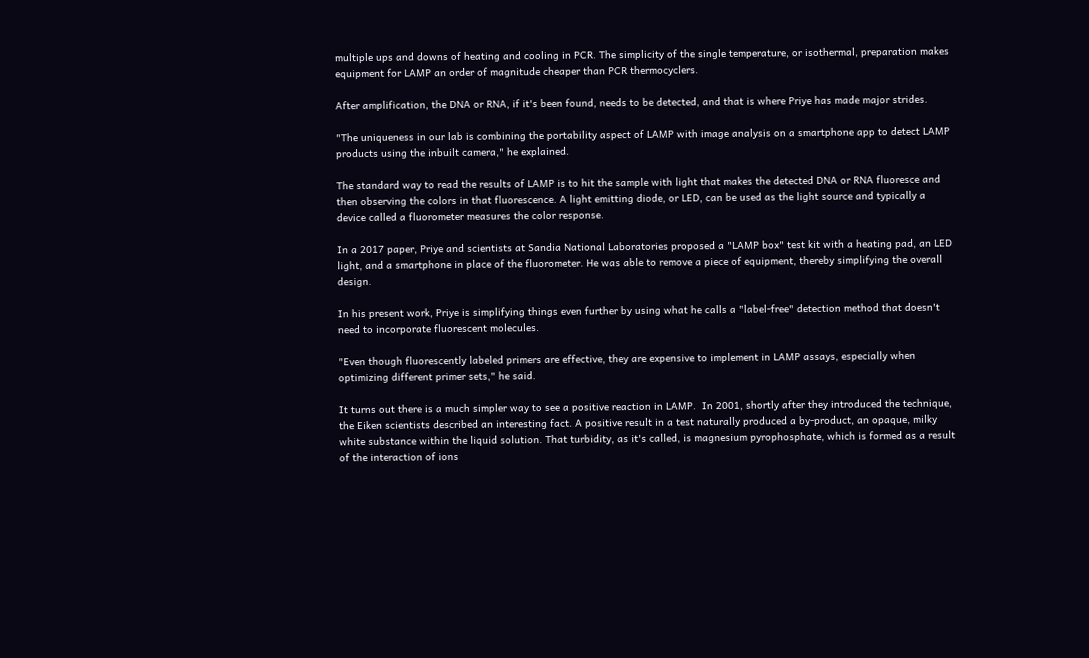multiple ups and downs of heating and cooling in PCR. The simplicity of the single temperature, or isothermal, preparation makes equipment for LAMP an order of magnitude cheaper than PCR thermocyclers.

After amplification, the DNA or RNA, if it's been found, needs to be detected, and that is where Priye has made major strides.

"The uniqueness in our lab is combining the portability aspect of LAMP with image analysis on a smartphone app to detect LAMP products using the inbuilt camera," he explained.

The standard way to read the results of LAMP is to hit the sample with light that makes the detected DNA or RNA fluoresce and then observing the colors in that fluorescence. A light emitting diode, or LED, can be used as the light source and typically a device called a fluorometer measures the color response.

In a 2017 paper, Priye and scientists at Sandia National Laboratories proposed a "LAMP box" test kit with a heating pad, an LED light, and a smartphone in place of the fluorometer. He was able to remove a piece of equipment, thereby simplifying the overall design.

In his present work, Priye is simplifying things even further by using what he calls a "label-free" detection method that doesn't need to incorporate fluorescent molecules.

"Even though fluorescently labeled primers are effective, they are expensive to implement in LAMP assays, especially when optimizing different primer sets," he said.

It turns out there is a much simpler way to see a positive reaction in LAMP.  In 2001, shortly after they introduced the technique, the Eiken scientists described an interesting fact. A positive result in a test naturally produced a by-product, an opaque, milky white substance within the liquid solution. That turbidity, as it's called, is magnesium pyrophosphate, which is formed as a result of the interaction of ions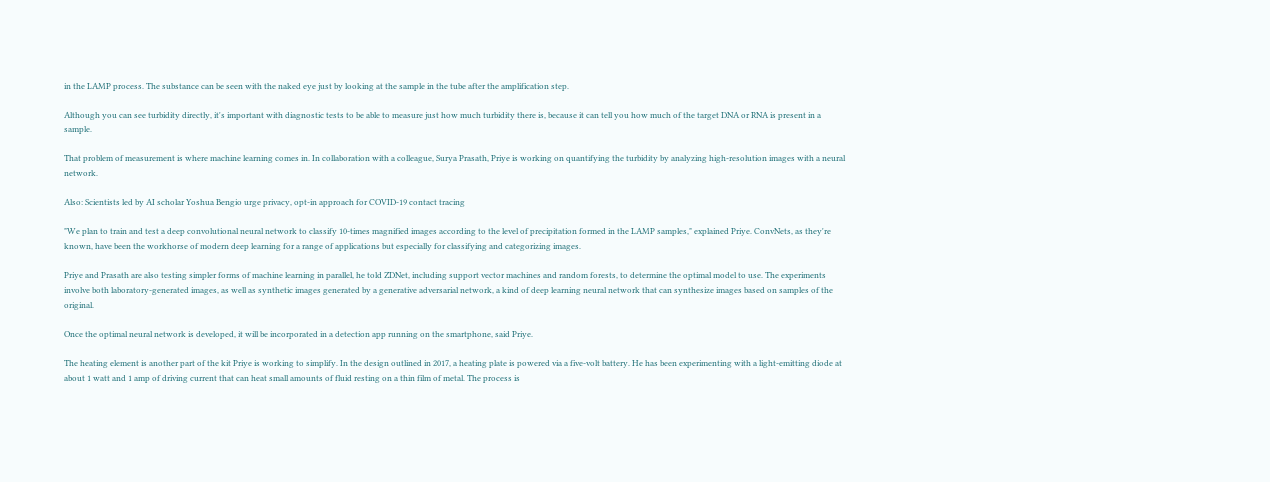in the LAMP process. The substance can be seen with the naked eye just by looking at the sample in the tube after the amplification step.

Although you can see turbidity directly, it's important with diagnostic tests to be able to measure just how much turbidity there is, because it can tell you how much of the target DNA or RNA is present in a sample.

That problem of measurement is where machine learning comes in. In collaboration with a colleague, Surya Prasath, Priye is working on quantifying the turbidity by analyzing high-resolution images with a neural network.

Also: Scientists led by AI scholar Yoshua Bengio urge privacy, opt-in approach for COVID-19 contact tracing

"We plan to train and test a deep convolutional neural network to classify 10-times magnified images according to the level of precipitation formed in the LAMP samples," explained Priye. ConvNets, as they're known, have been the workhorse of modern deep learning for a range of applications but especially for classifying and categorizing images.

Priye and Prasath are also testing simpler forms of machine learning in parallel, he told ZDNet, including support vector machines and random forests, to determine the optimal model to use. The experiments involve both laboratory-generated images, as well as synthetic images generated by a generative adversarial network, a kind of deep learning neural network that can synthesize images based on samples of the original.

Once the optimal neural network is developed, it will be incorporated in a detection app running on the smartphone, said Priye.

The heating element is another part of the kit Priye is working to simplify. In the design outlined in 2017, a heating plate is powered via a five-volt battery. He has been experimenting with a light-emitting diode at about 1 watt and 1 amp of driving current that can heat small amounts of fluid resting on a thin film of metal. The process is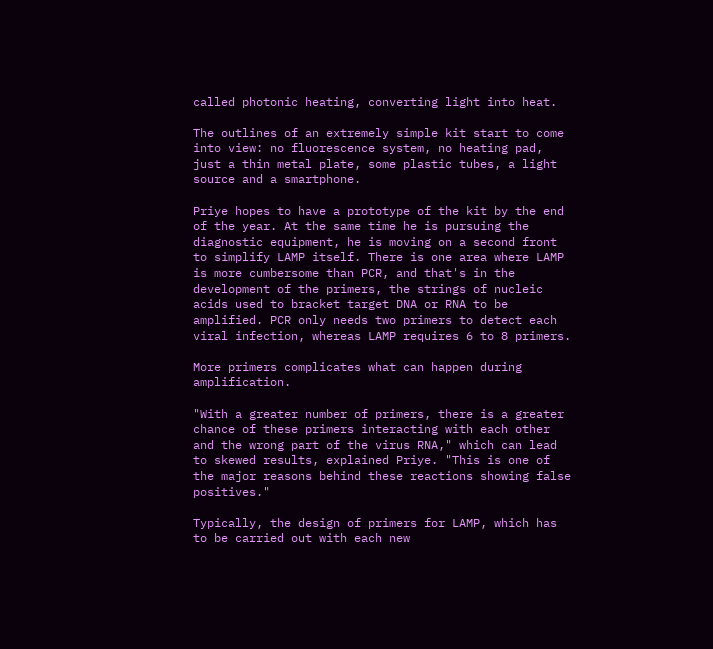called photonic heating, converting light into heat.

The outlines of an extremely simple kit start to come into view: no fluorescence system, no heating pad, just a thin metal plate, some plastic tubes, a light source and a smartphone.

Priye hopes to have a prototype of the kit by the end of the year. At the same time he is pursuing the diagnostic equipment, he is moving on a second front to simplify LAMP itself. There is one area where LAMP is more cumbersome than PCR, and that's in the development of the primers, the strings of nucleic acids used to bracket target DNA or RNA to be amplified. PCR only needs two primers to detect each viral infection, whereas LAMP requires 6 to 8 primers.

More primers complicates what can happen during amplification.

"With a greater number of primers, there is a greater chance of these primers interacting with each other and the wrong part of the virus RNA," which can lead to skewed results, explained Priye. "This is one of the major reasons behind these reactions showing false positives."

Typically, the design of primers for LAMP, which has to be carried out with each new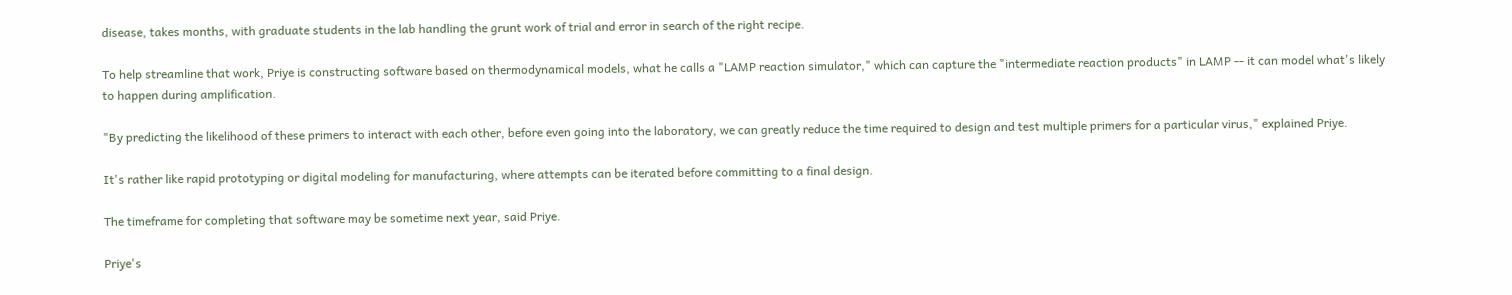disease, takes months, with graduate students in the lab handling the grunt work of trial and error in search of the right recipe.

To help streamline that work, Priye is constructing software based on thermodynamical models, what he calls a "LAMP reaction simulator," which can capture the "intermediate reaction products" in LAMP -- it can model what's likely to happen during amplification.

"By predicting the likelihood of these primers to interact with each other, before even going into the laboratory, we can greatly reduce the time required to design and test multiple primers for a particular virus," explained Priye.

It's rather like rapid prototyping or digital modeling for manufacturing, where attempts can be iterated before committing to a final design.

The timeframe for completing that software may be sometime next year, said Priye.

Priye's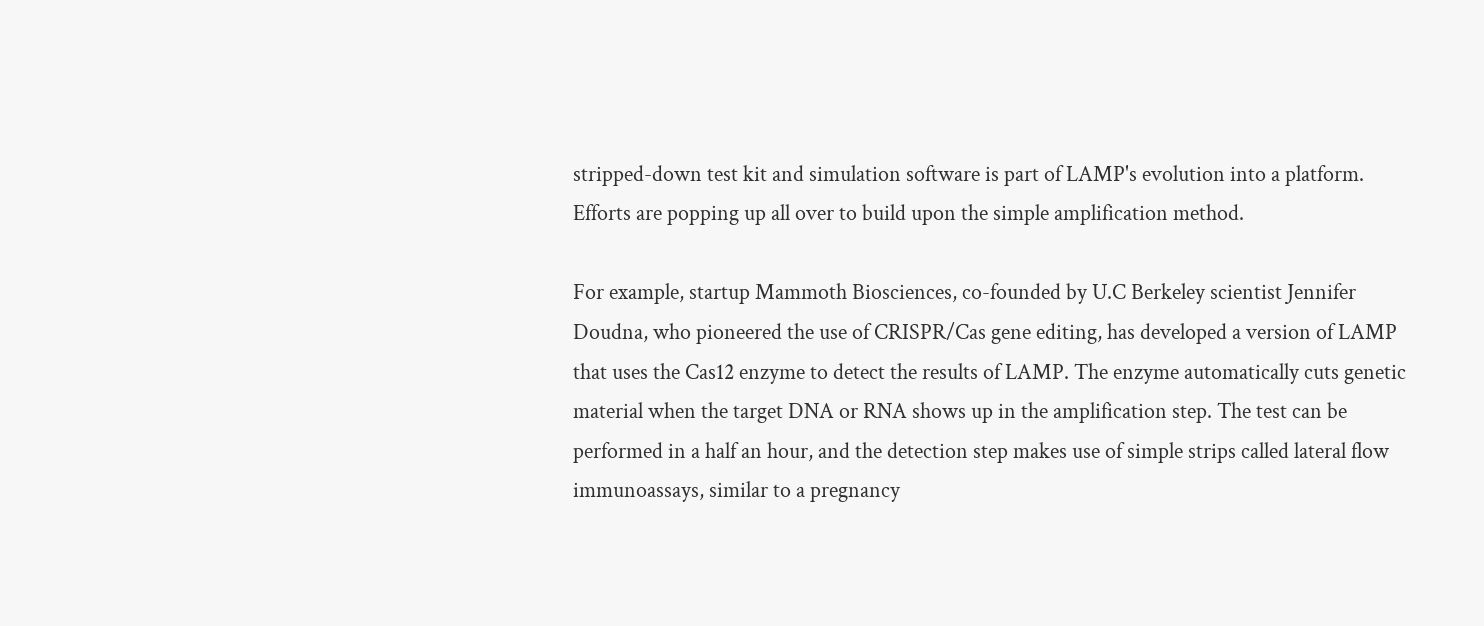stripped-down test kit and simulation software is part of LAMP's evolution into a platform. Efforts are popping up all over to build upon the simple amplification method.

For example, startup Mammoth Biosciences, co-founded by U.C Berkeley scientist Jennifer Doudna, who pioneered the use of CRISPR/Cas gene editing, has developed a version of LAMP that uses the Cas12 enzyme to detect the results of LAMP. The enzyme automatically cuts genetic material when the target DNA or RNA shows up in the amplification step. The test can be performed in a half an hour, and the detection step makes use of simple strips called lateral flow immunoassays, similar to a pregnancy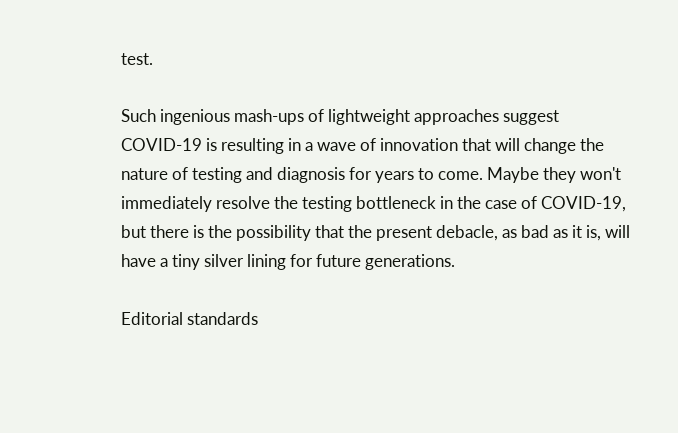test.

Such ingenious mash-ups of lightweight approaches suggest COVID-19 is resulting in a wave of innovation that will change the nature of testing and diagnosis for years to come. Maybe they won't immediately resolve the testing bottleneck in the case of COVID-19, but there is the possibility that the present debacle, as bad as it is, will have a tiny silver lining for future generations.

Editorial standards